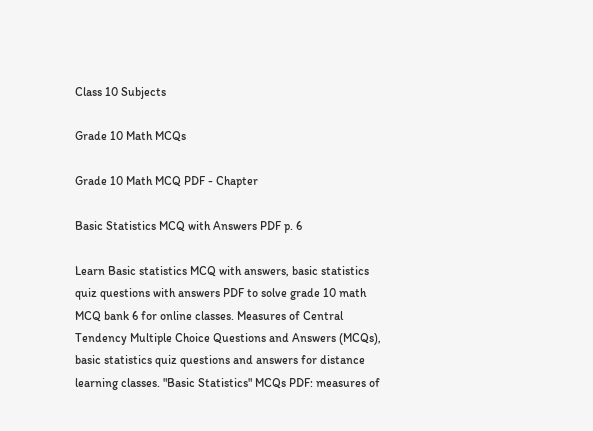Class 10 Subjects

Grade 10 Math MCQs

Grade 10 Math MCQ PDF - Chapter

Basic Statistics MCQ with Answers PDF p. 6

Learn Basic statistics MCQ with answers, basic statistics quiz questions with answers PDF to solve grade 10 math MCQ bank 6 for online classes. Measures of Central Tendency Multiple Choice Questions and Answers (MCQs), basic statistics quiz questions and answers for distance learning classes. "Basic Statistics" MCQs PDF: measures of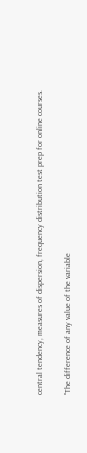central tendency, measures of dispersion, frequency distribution test prep for online courses.

"The difference of any value of the variable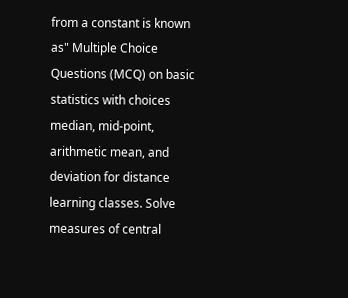from a constant is known as" Multiple Choice Questions (MCQ) on basic statistics with choices median, mid-point, arithmetic mean, and deviation for distance learning classes. Solve measures of central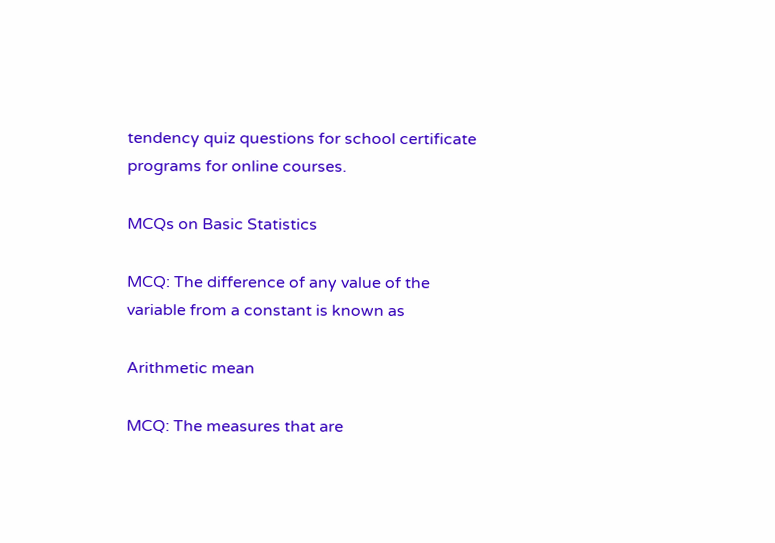tendency quiz questions for school certificate programs for online courses.

MCQs on Basic Statistics

MCQ: The difference of any value of the variable from a constant is known as

Arithmetic mean

MCQ: The measures that are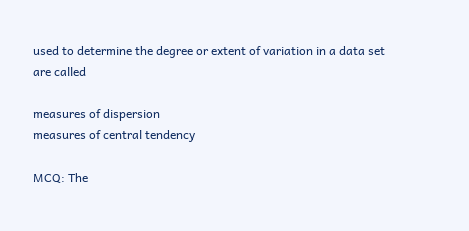used to determine the degree or extent of variation in a data set are called

measures of dispersion
measures of central tendency

MCQ: The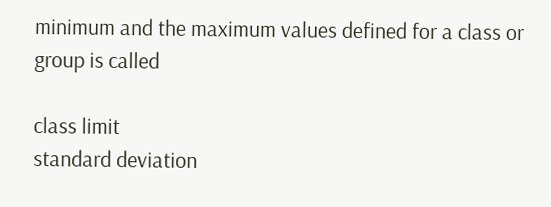minimum and the maximum values defined for a class or group is called

class limit
standard deviation